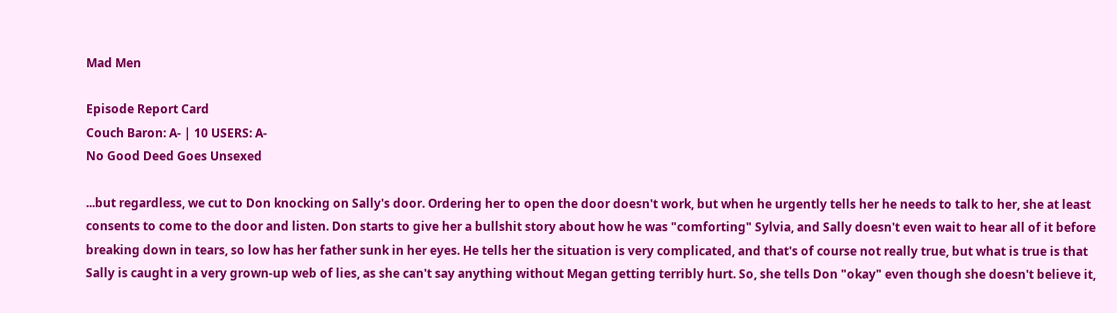Mad Men

Episode Report Card
Couch Baron: A- | 10 USERS: A-
No Good Deed Goes Unsexed

...but regardless, we cut to Don knocking on Sally's door. Ordering her to open the door doesn't work, but when he urgently tells her he needs to talk to her, she at least consents to come to the door and listen. Don starts to give her a bullshit story about how he was "comforting" Sylvia, and Sally doesn't even wait to hear all of it before breaking down in tears, so low has her father sunk in her eyes. He tells her the situation is very complicated, and that's of course not really true, but what is true is that Sally is caught in a very grown-up web of lies, as she can't say anything without Megan getting terribly hurt. So, she tells Don "okay" even though she doesn't believe it,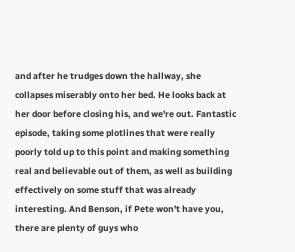and after he trudges down the hallway, she collapses miserably onto her bed. He looks back at her door before closing his, and we're out. Fantastic episode, taking some plotlines that were really poorly told up to this point and making something real and believable out of them, as well as building effectively on some stuff that was already interesting. And Benson, if Pete won't have you, there are plenty of guys who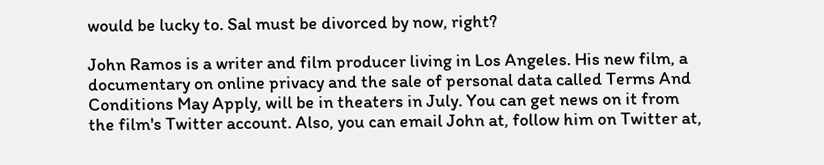would be lucky to. Sal must be divorced by now, right?

John Ramos is a writer and film producer living in Los Angeles. His new film, a documentary on online privacy and the sale of personal data called Terms And Conditions May Apply, will be in theaters in July. You can get news on it from the film's Twitter account. Also, you can email John at, follow him on Twitter at,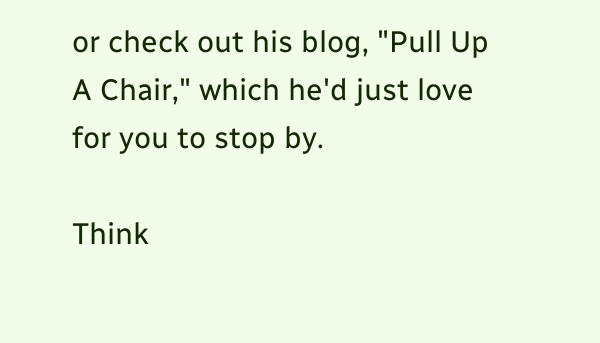or check out his blog, "Pull Up A Chair," which he'd just love for you to stop by.

Think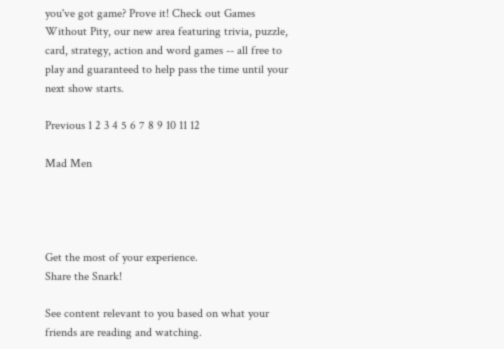you've got game? Prove it! Check out Games Without Pity, our new area featuring trivia, puzzle, card, strategy, action and word games -- all free to play and guaranteed to help pass the time until your next show starts.

Previous 1 2 3 4 5 6 7 8 9 10 11 12

Mad Men




Get the most of your experience.
Share the Snark!

See content relevant to you based on what your friends are reading and watching.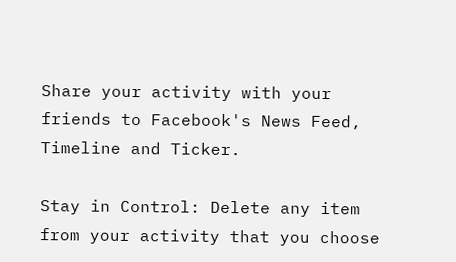Share your activity with your friends to Facebook's News Feed, Timeline and Ticker.

Stay in Control: Delete any item from your activity that you choose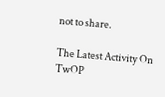not to share.

The Latest Activity On TwOP